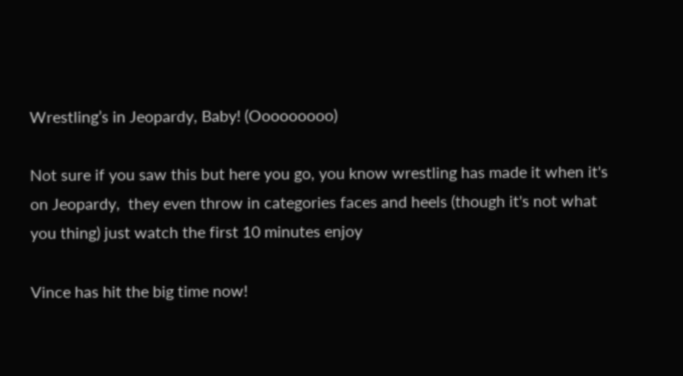Wrestling’s in Jeopardy, Baby! (Ooooooooo)

Not sure if you saw this but here you go, you know wrestling has made it when it's on Jeopardy,  they even throw in categories faces and heels (though it's not what you thing) just watch the first 10 minutes enjoy

Vince has hit the big time now!